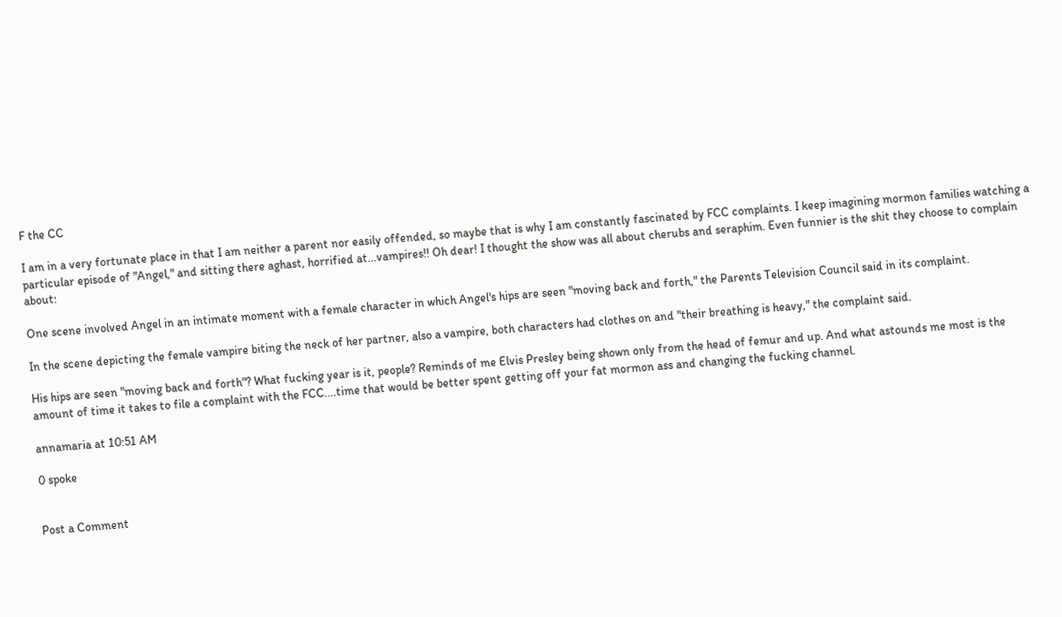F the CC

I am in a very fortunate place in that I am neither a parent nor easily offended, so maybe that is why I am constantly fascinated by FCC complaints. I keep imagining mormon families watching a particular episode of "Angel," and sitting there aghast, horrified at...vampires!! Oh dear! I thought the show was all about cherubs and seraphim. Even funnier is the shit they choose to complain about:

One scene involved Angel in an intimate moment with a female character in which Angel's hips are seen "moving back and forth," the Parents Television Council said in its complaint.

In the scene depicting the female vampire biting the neck of her partner, also a vampire, both characters had clothes on and "their breathing is heavy," the complaint said.

His hips are seen "moving back and forth"? What fucking year is it, people? Reminds of me Elvis Presley being shown only from the head of femur and up. And what astounds me most is the amount of time it takes to file a complaint with the FCC....time that would be better spent getting off your fat mormon ass and changing the fucking channel.

annamaria at 10:51 AM

0 spoke


Post a Comment